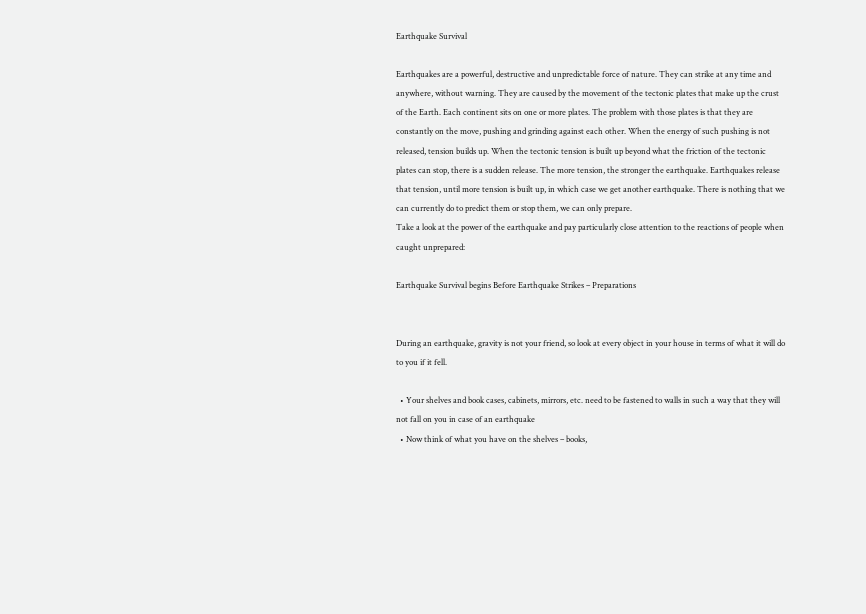Earthquake Survival

Earthquakes are a powerful, destructive and unpredictable force of nature. They can strike at any time and anywhere, without warning. They are caused by the movement of the tectonic plates that make up the crust of the Earth. Each continent sits on one or more plates. The problem with those plates is that they are constantly on the move, pushing and grinding against each other. When the energy of such pushing is not released, tension builds up. When the tectonic tension is built up beyond what the friction of the tectonic plates can stop, there is a sudden release. The more tension, the stronger the earthquake. Earthquakes release that tension, until more tension is built up, in which case we get another earthquake. There is nothing that we can currently do to predict them or stop them, we can only prepare.
Take a look at the power of the earthquake and pay particularly close attention to the reactions of people when caught unprepared:

Earthquake Survival begins Before Earthquake Strikes – Preparations


During an earthquake, gravity is not your friend, so look at every object in your house in terms of what it will do to you if it fell.

  • Your shelves and book cases, cabinets, mirrors, etc. need to be fastened to walls in such a way that they will not fall on you in case of an earthquake
  • Now think of what you have on the shelves – books,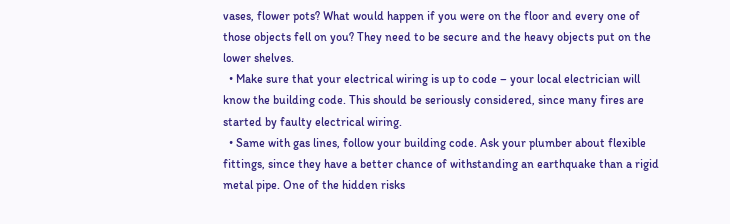vases, flower pots? What would happen if you were on the floor and every one of those objects fell on you? They need to be secure and the heavy objects put on the lower shelves.
  • Make sure that your electrical wiring is up to code – your local electrician will know the building code. This should be seriously considered, since many fires are started by faulty electrical wiring.
  • Same with gas lines, follow your building code. Ask your plumber about flexible fittings, since they have a better chance of withstanding an earthquake than a rigid metal pipe. One of the hidden risks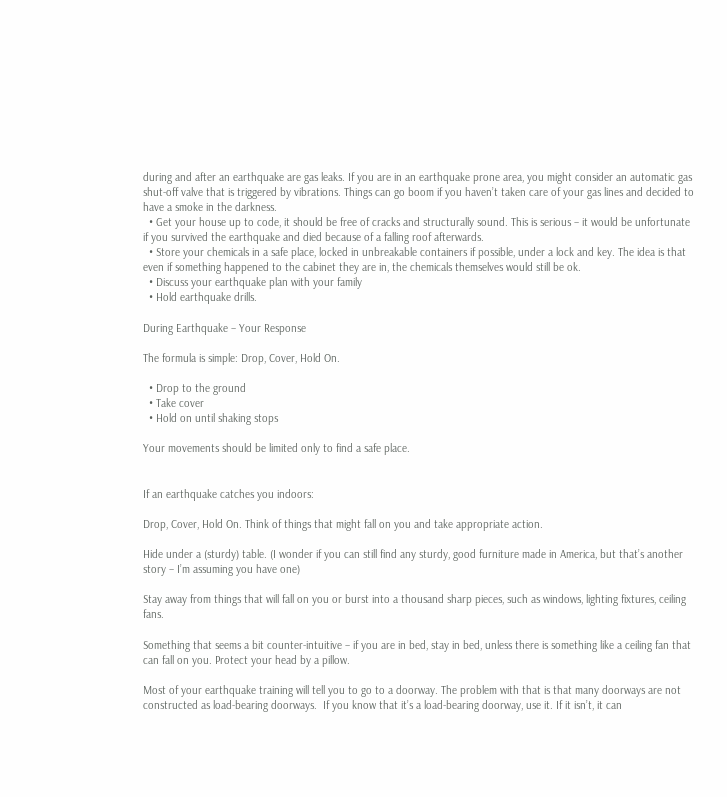during and after an earthquake are gas leaks. If you are in an earthquake prone area, you might consider an automatic gas shut-off valve that is triggered by vibrations. Things can go boom if you haven’t taken care of your gas lines and decided to have a smoke in the darkness.
  • Get your house up to code, it should be free of cracks and structurally sound. This is serious – it would be unfortunate if you survived the earthquake and died because of a falling roof afterwards.
  • Store your chemicals in a safe place, locked in unbreakable containers if possible, under a lock and key. The idea is that even if something happened to the cabinet they are in, the chemicals themselves would still be ok.
  • Discuss your earthquake plan with your family
  • Hold earthquake drills.

During Earthquake – Your Response

The formula is simple: Drop, Cover, Hold On.

  • Drop to the ground
  • Take cover
  • Hold on until shaking stops

Your movements should be limited only to find a safe place.


If an earthquake catches you indoors:

Drop, Cover, Hold On. Think of things that might fall on you and take appropriate action.

Hide under a (sturdy) table. (I wonder if you can still find any sturdy, good furniture made in America, but that’s another story – I’m assuming you have one)

Stay away from things that will fall on you or burst into a thousand sharp pieces, such as windows, lighting fixtures, ceiling fans.

Something that seems a bit counter-intuitive – if you are in bed, stay in bed, unless there is something like a ceiling fan that can fall on you. Protect your head by a pillow.

Most of your earthquake training will tell you to go to a doorway. The problem with that is that many doorways are not constructed as load-bearing doorways.  If you know that it’s a load-bearing doorway, use it. If it isn’t, it can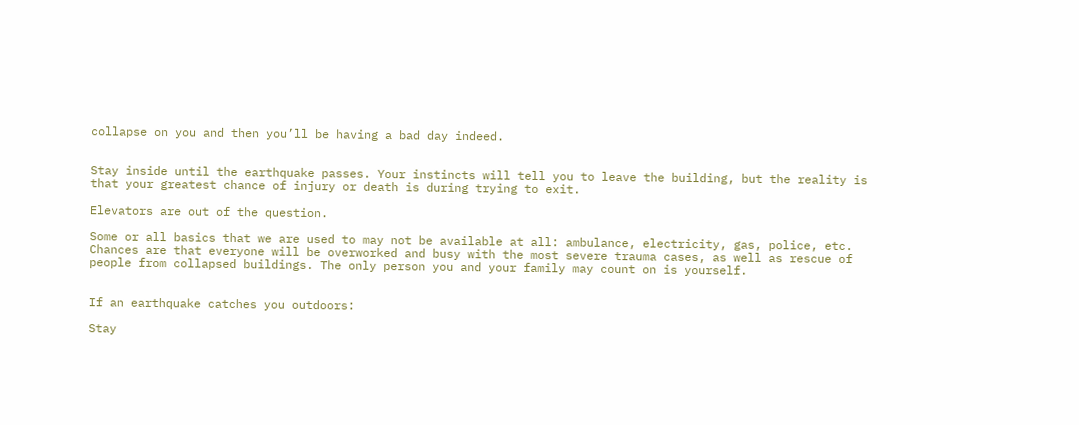collapse on you and then you’ll be having a bad day indeed.


Stay inside until the earthquake passes. Your instincts will tell you to leave the building, but the reality is that your greatest chance of injury or death is during trying to exit.

Elevators are out of the question.

Some or all basics that we are used to may not be available at all: ambulance, electricity, gas, police, etc. Chances are that everyone will be overworked and busy with the most severe trauma cases, as well as rescue of people from collapsed buildings. The only person you and your family may count on is yourself.


If an earthquake catches you outdoors:

Stay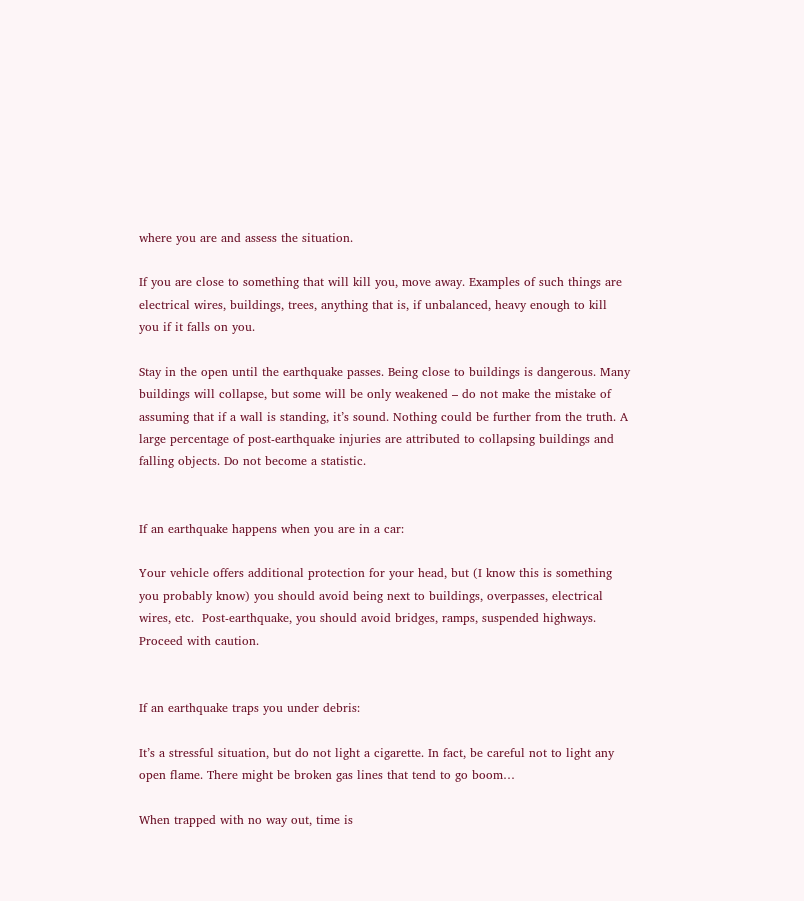where you are and assess the situation.

If you are close to something that will kill you, move away. Examples of such things are electrical wires, buildings, trees, anything that is, if unbalanced, heavy enough to kill you if it falls on you.

Stay in the open until the earthquake passes. Being close to buildings is dangerous. Many buildings will collapse, but some will be only weakened – do not make the mistake of assuming that if a wall is standing, it’s sound. Nothing could be further from the truth. A large percentage of post-earthquake injuries are attributed to collapsing buildings and falling objects. Do not become a statistic.


If an earthquake happens when you are in a car:

Your vehicle offers additional protection for your head, but (I know this is something you probably know) you should avoid being next to buildings, overpasses, electrical wires, etc.  Post-earthquake, you should avoid bridges, ramps, suspended highways. Proceed with caution.


If an earthquake traps you under debris:

It’s a stressful situation, but do not light a cigarette. In fact, be careful not to light any open flame. There might be broken gas lines that tend to go boom…

When trapped with no way out, time is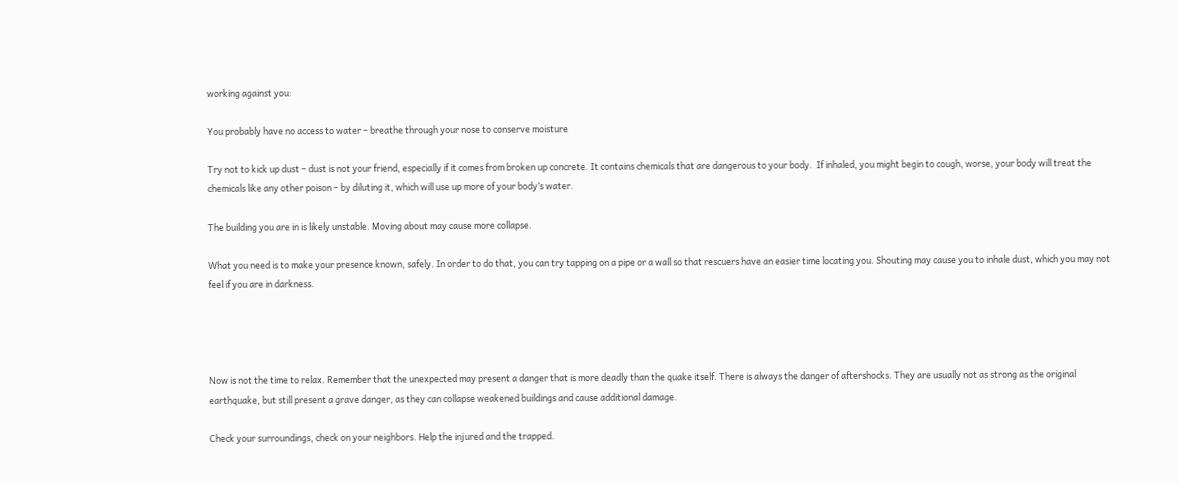working against you:

You probably have no access to water – breathe through your nose to conserve moisture

Try not to kick up dust – dust is not your friend, especially if it comes from broken up concrete. It contains chemicals that are dangerous to your body.  If inhaled, you might begin to cough, worse, your body will treat the chemicals like any other poison – by diluting it, which will use up more of your body’s water.

The building you are in is likely unstable. Moving about may cause more collapse.

What you need is to make your presence known, safely. In order to do that, you can try tapping on a pipe or a wall so that rescuers have an easier time locating you. Shouting may cause you to inhale dust, which you may not feel if you are in darkness.




Now is not the time to relax. Remember that the unexpected may present a danger that is more deadly than the quake itself. There is always the danger of aftershocks. They are usually not as strong as the original earthquake, but still present a grave danger, as they can collapse weakened buildings and cause additional damage.

Check your surroundings, check on your neighbors. Help the injured and the trapped.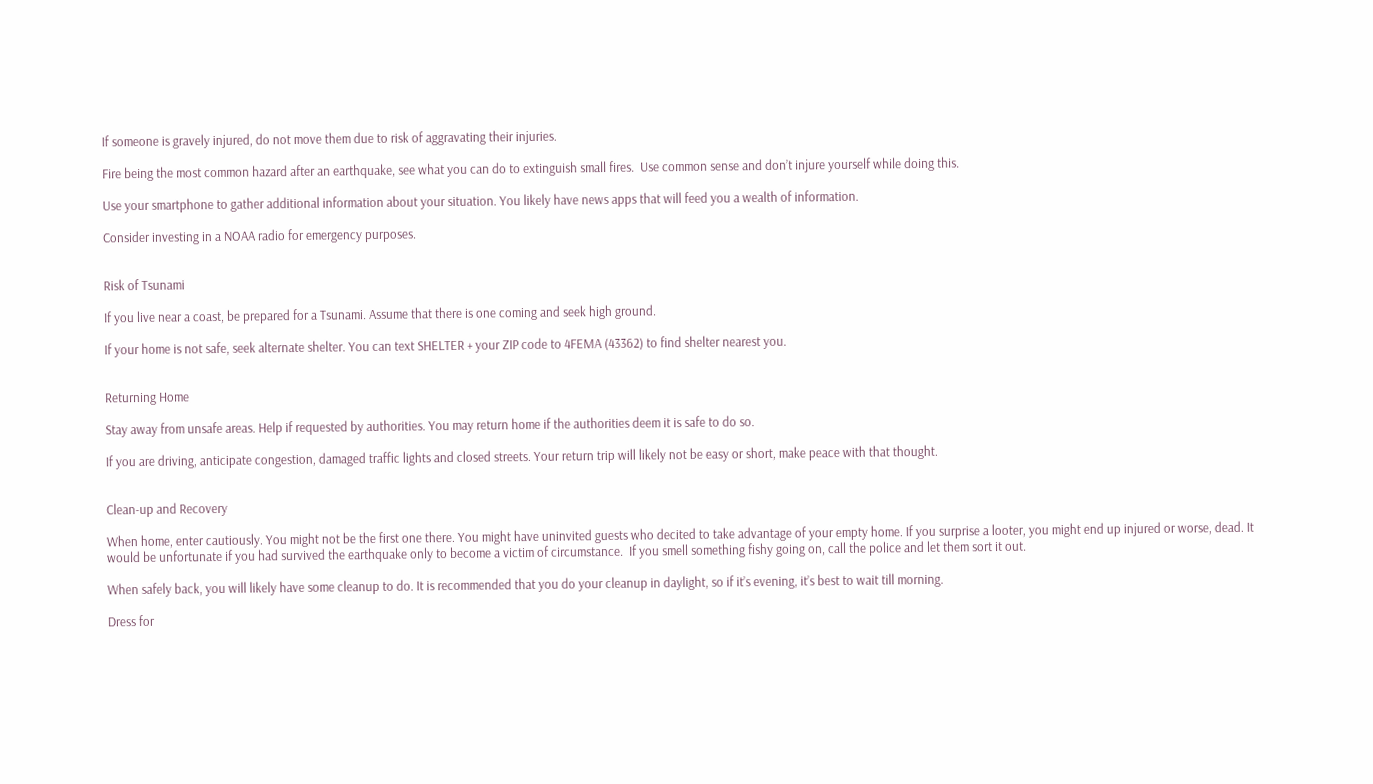If someone is gravely injured, do not move them due to risk of aggravating their injuries.

Fire being the most common hazard after an earthquake, see what you can do to extinguish small fires.  Use common sense and don’t injure yourself while doing this.

Use your smartphone to gather additional information about your situation. You likely have news apps that will feed you a wealth of information.

Consider investing in a NOAA radio for emergency purposes.


Risk of Tsunami

If you live near a coast, be prepared for a Tsunami. Assume that there is one coming and seek high ground.

If your home is not safe, seek alternate shelter. You can text SHELTER + your ZIP code to 4FEMA (43362) to find shelter nearest you.


Returning Home

Stay away from unsafe areas. Help if requested by authorities. You may return home if the authorities deem it is safe to do so.

If you are driving, anticipate congestion, damaged traffic lights and closed streets. Your return trip will likely not be easy or short, make peace with that thought.


Clean-up and Recovery

When home, enter cautiously. You might not be the first one there. You might have uninvited guests who decited to take advantage of your empty home. If you surprise a looter, you might end up injured or worse, dead. It would be unfortunate if you had survived the earthquake only to become a victim of circumstance.  If you smell something fishy going on, call the police and let them sort it out.

When safely back, you will likely have some cleanup to do. It is recommended that you do your cleanup in daylight, so if it’s evening, it’s best to wait till morning.

Dress for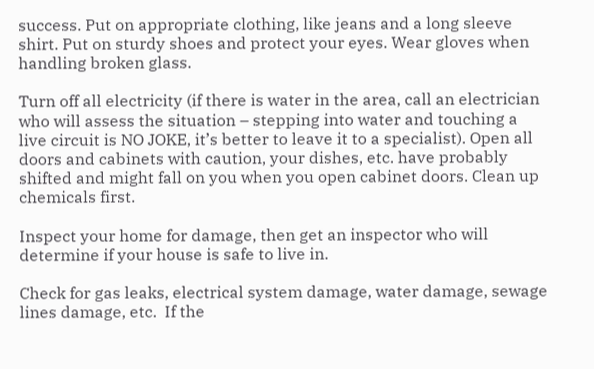success. Put on appropriate clothing, like jeans and a long sleeve shirt. Put on sturdy shoes and protect your eyes. Wear gloves when handling broken glass.

Turn off all electricity (if there is water in the area, call an electrician who will assess the situation – stepping into water and touching a live circuit is NO JOKE, it’s better to leave it to a specialist). Open all doors and cabinets with caution, your dishes, etc. have probably shifted and might fall on you when you open cabinet doors. Clean up chemicals first.

Inspect your home for damage, then get an inspector who will determine if your house is safe to live in.

Check for gas leaks, electrical system damage, water damage, sewage lines damage, etc.  If the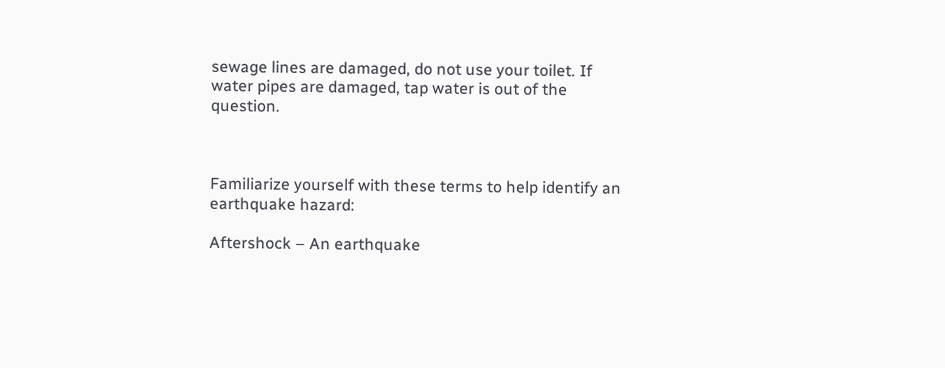sewage lines are damaged, do not use your toilet. If water pipes are damaged, tap water is out of the question.



Familiarize yourself with these terms to help identify an earthquake hazard:

Aftershock – An earthquake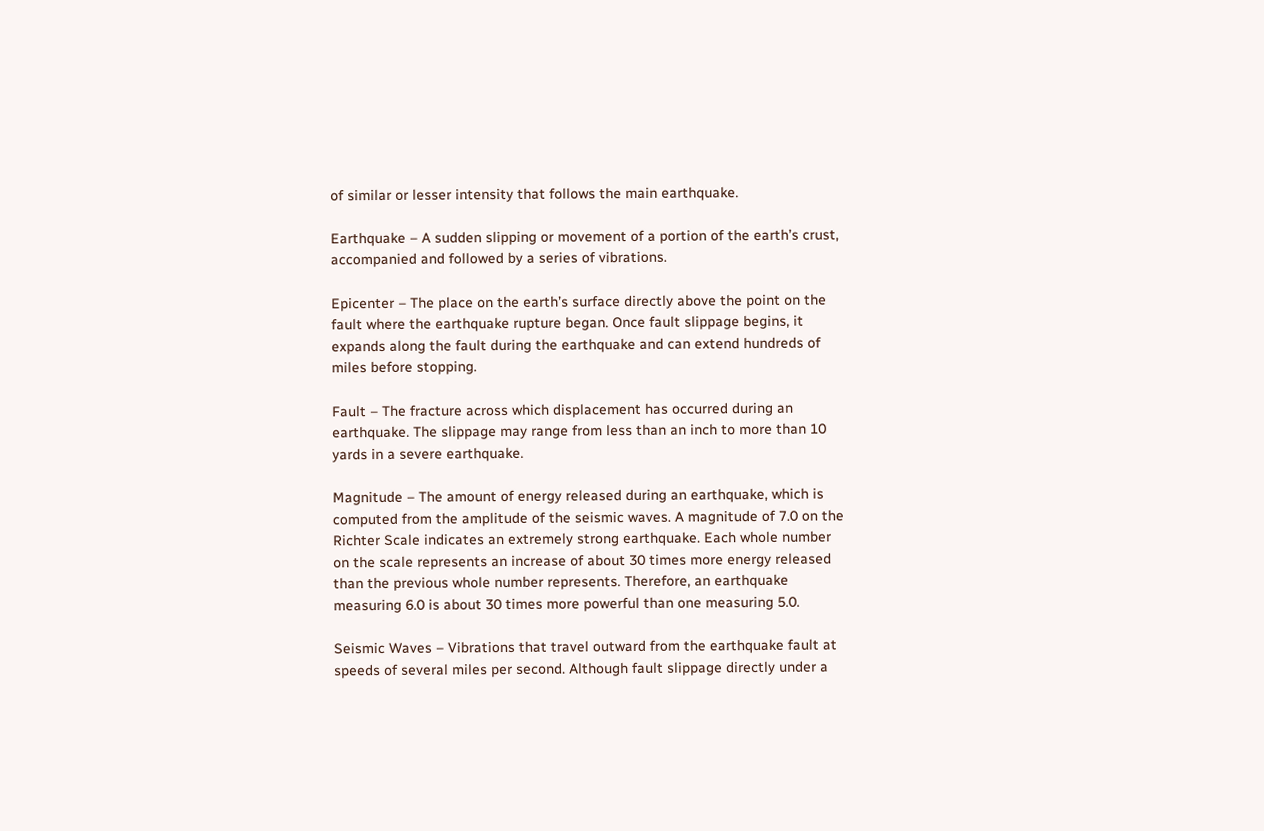of similar or lesser intensity that follows the main earthquake.

Earthquake – A sudden slipping or movement of a portion of the earth’s crust, accompanied and followed by a series of vibrations.

Epicenter – The place on the earth’s surface directly above the point on the fault where the earthquake rupture began. Once fault slippage begins, it expands along the fault during the earthquake and can extend hundreds of miles before stopping.

Fault – The fracture across which displacement has occurred during an earthquake. The slippage may range from less than an inch to more than 10 yards in a severe earthquake.

Magnitude – The amount of energy released during an earthquake, which is computed from the amplitude of the seismic waves. A magnitude of 7.0 on the Richter Scale indicates an extremely strong earthquake. Each whole number on the scale represents an increase of about 30 times more energy released than the previous whole number represents. Therefore, an earthquake measuring 6.0 is about 30 times more powerful than one measuring 5.0.

Seismic Waves – Vibrations that travel outward from the earthquake fault at speeds of several miles per second. Although fault slippage directly under a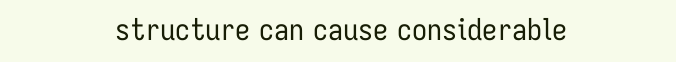structure can cause considerable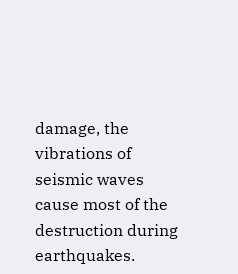damage, the vibrations of seismic waves cause most of the destruction during earthquakes.